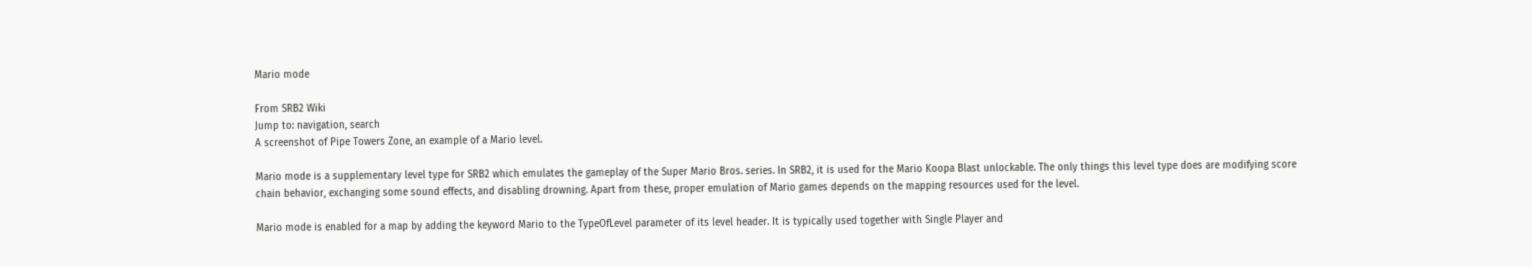Mario mode

From SRB2 Wiki
Jump to: navigation, search
A screenshot of Pipe Towers Zone, an example of a Mario level.

Mario mode is a supplementary level type for SRB2 which emulates the gameplay of the Super Mario Bros. series. In SRB2, it is used for the Mario Koopa Blast unlockable. The only things this level type does are modifying score chain behavior, exchanging some sound effects, and disabling drowning. Apart from these, proper emulation of Mario games depends on the mapping resources used for the level.

Mario mode is enabled for a map by adding the keyword Mario to the TypeOfLevel parameter of its level header. It is typically used together with Single Player and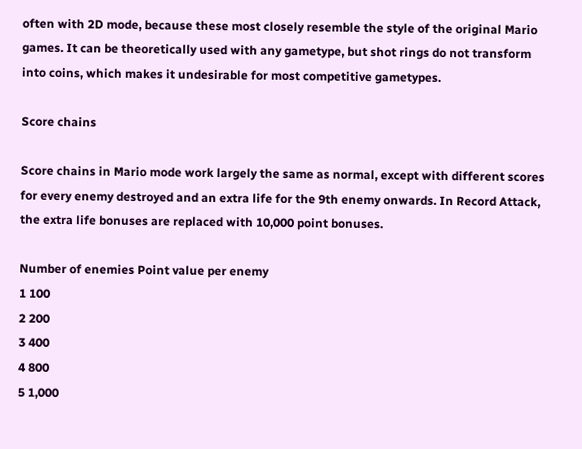often with 2D mode, because these most closely resemble the style of the original Mario games. It can be theoretically used with any gametype, but shot rings do not transform into coins, which makes it undesirable for most competitive gametypes.

Score chains

Score chains in Mario mode work largely the same as normal, except with different scores for every enemy destroyed and an extra life for the 9th enemy onwards. In Record Attack, the extra life bonuses are replaced with 10,000 point bonuses.

Number of enemies Point value per enemy
1 100
2 200
3 400
4 800
5 1,000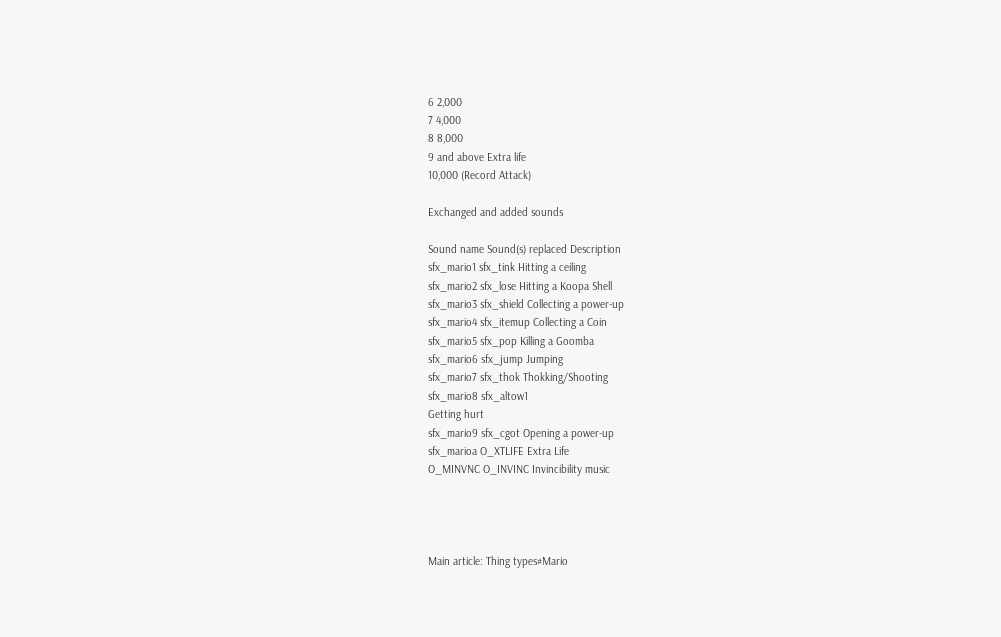6 2,000
7 4,000
8 8,000
9 and above Extra life
10,000 (Record Attack)

Exchanged and added sounds

Sound name Sound(s) replaced Description
sfx_mario1 sfx_tink Hitting a ceiling
sfx_mario2 sfx_lose Hitting a Koopa Shell
sfx_mario3 sfx_shield Collecting a power-up
sfx_mario4 sfx_itemup Collecting a Coin
sfx_mario5 sfx_pop Killing a Goomba
sfx_mario6 sfx_jump Jumping
sfx_mario7 sfx_thok Thokking/Shooting
sfx_mario8 sfx_altow1
Getting hurt
sfx_mario9 sfx_cgot Opening a power-up
sfx_marioa O_XTLIFE Extra Life
O_MINVNC O_INVINC Invincibility music




Main article: Thing types#Mario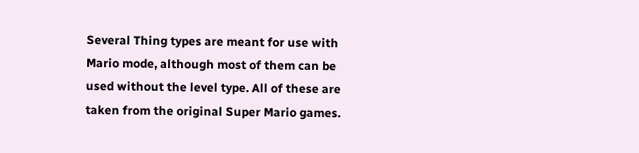Several Thing types are meant for use with Mario mode, although most of them can be used without the level type. All of these are taken from the original Super Mario games.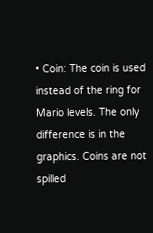• Coin: The coin is used instead of the ring for Mario levels. The only difference is in the graphics. Coins are not spilled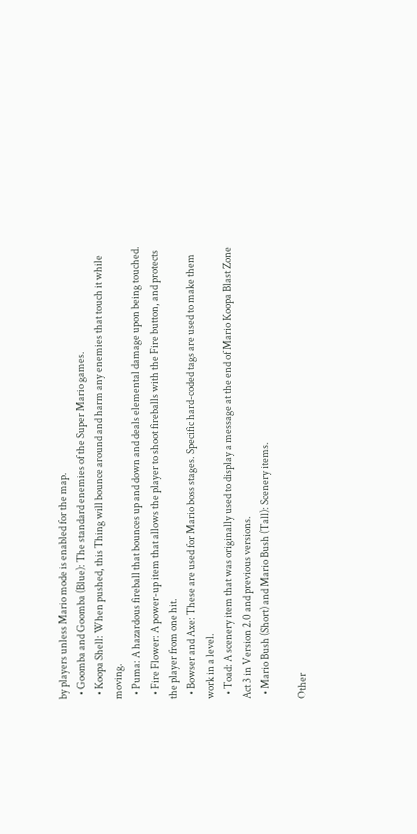by players unless Mario mode is enabled for the map.
  • Goomba and Goomba (Blue): The standard enemies of the Super Mario games.
  • Koopa Shell: When pushed, this Thing will bounce around and harm any enemies that touch it while moving.
  • Puma: A hazardous fireball that bounces up and down and deals elemental damage upon being touched.
  • Fire Flower: A power-up item that allows the player to shoot fireballs with the Fire button, and protects the player from one hit.
  • Bowser and Axe: These are used for Mario boss stages. Specific hard-coded tags are used to make them work in a level.
  • Toad: A scenery item that was originally used to display a message at the end of Mario Koopa Blast Zone Act 3 in Version 2.0 and previous versions.
  • Mario Bush (Short) and Mario Bush (Tall): Scenery items.

Other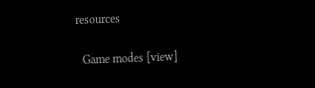resources

  Game modes [view]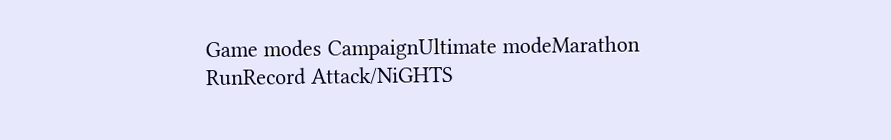Game modes CampaignUltimate modeMarathon RunRecord Attack/NiGHTS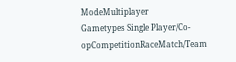ModeMultiplayer
Gametypes Single Player/Co-opCompetitionRaceMatch/Team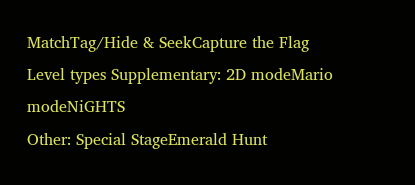MatchTag/Hide & SeekCapture the Flag
Level types Supplementary: 2D modeMario modeNiGHTS
Other: Special StageEmerald Hunt